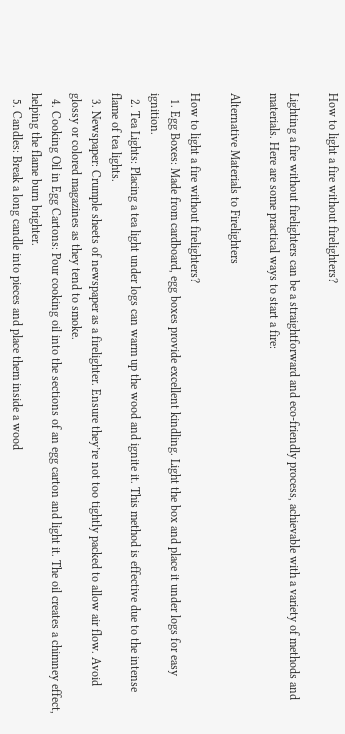How to light a fire without firelighters?

Lighting a fire without firelighters can be a straightforward and eco-friendly process, achievable with a variety of methods and materials. Here are some practical ways to start a fire:

Alternative Materials to Firelighters

How to light a fire without firelighters?
  1. Egg Boxes: Made from cardboard, egg boxes provide excellent kindling. Light the box and place it under logs for easy ignition.
  2. Tea Lights: Placing a tea light under logs can warm up the wood and ignite it. This method is effective due to the intense flame of tea lights.
  3. Newspaper: Crumple sheets of newspaper as a firelighter. Ensure they’re not too tightly packed to allow air flow. Avoid glossy or colored magazines as they tend to smoke.
  4. Cooking Oil in Egg Cartons: Pour cooking oil into the sections of an egg carton and light it. The oil creates a chimney effect, helping the flame burn brighter.
  5. Candles: Break a long candle into pieces and place them inside a wood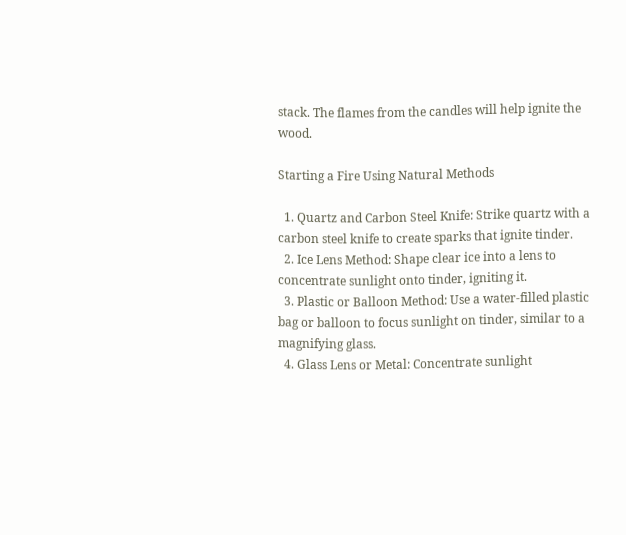stack. The flames from the candles will help ignite the wood.

Starting a Fire Using Natural Methods

  1. Quartz and Carbon Steel Knife: Strike quartz with a carbon steel knife to create sparks that ignite tinder.
  2. Ice Lens Method: Shape clear ice into a lens to concentrate sunlight onto tinder, igniting it.
  3. Plastic or Balloon Method: Use a water-filled plastic bag or balloon to focus sunlight on tinder, similar to a magnifying glass.
  4. Glass Lens or Metal: Concentrate sunlight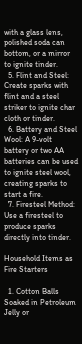with a glass lens, polished soda can bottom, or a mirror to ignite tinder.
  5. Flint and Steel: Create sparks with flint and a steel striker to ignite char cloth or tinder.
  6. Battery and Steel Wool: A 9-volt battery or two AA batteries can be used to ignite steel wool, creating sparks to start a fire.
  7. Firesteel Method: Use a firesteel to produce sparks directly into tinder.

Household Items as Fire Starters

  1. Cotton Balls Soaked in Petroleum Jelly or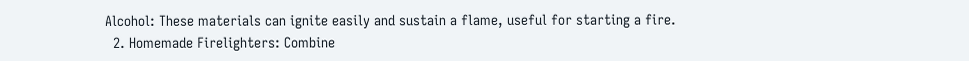Alcohol: These materials can ignite easily and sustain a flame, useful for starting a fire.
  2. Homemade Firelighters: Combine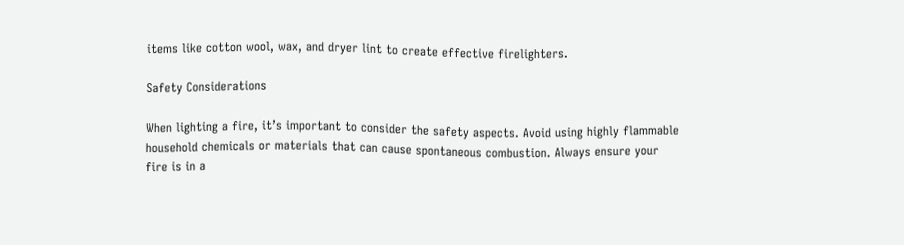items like cotton wool, wax, and dryer lint to create effective firelighters.

Safety Considerations

When lighting a fire, it’s important to consider the safety aspects. Avoid using highly flammable household chemicals or materials that can cause spontaneous combustion. Always ensure your fire is in a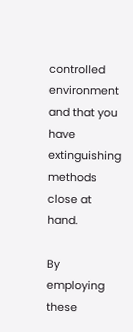controlled environment and that you have extinguishing methods close at hand.

By employing these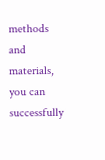methods and materials, you can successfully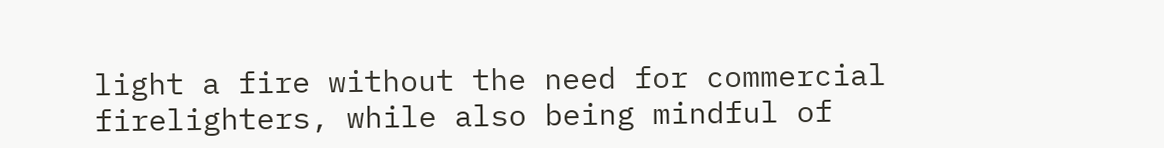light a fire without the need for commercial firelighters, while also being mindful of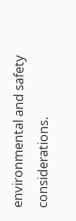environmental and safety considerations.